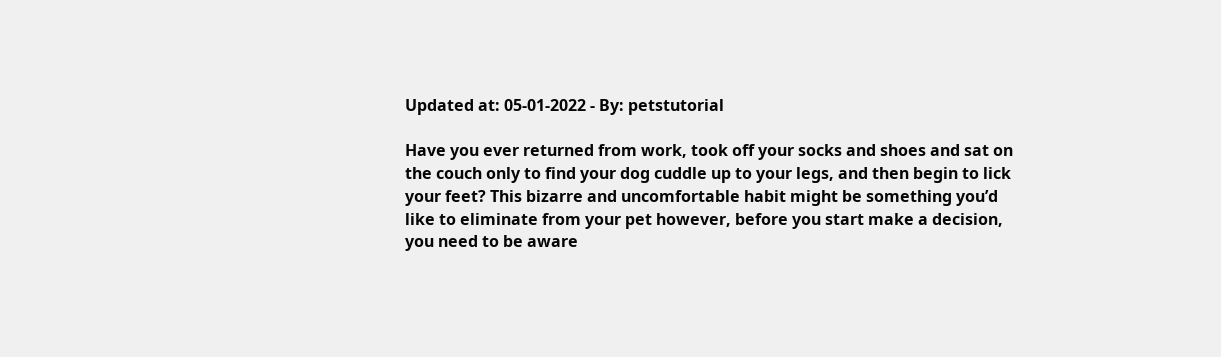Updated at: 05-01-2022 - By: petstutorial

Have you ever returned from work, took off your socks and shoes and sat on the couch only to find your dog cuddle up to your legs, and then begin to lick your feet? This bizarre and uncomfortable habit might be something you’d like to eliminate from your pet however, before you start make a decision, you need to be aware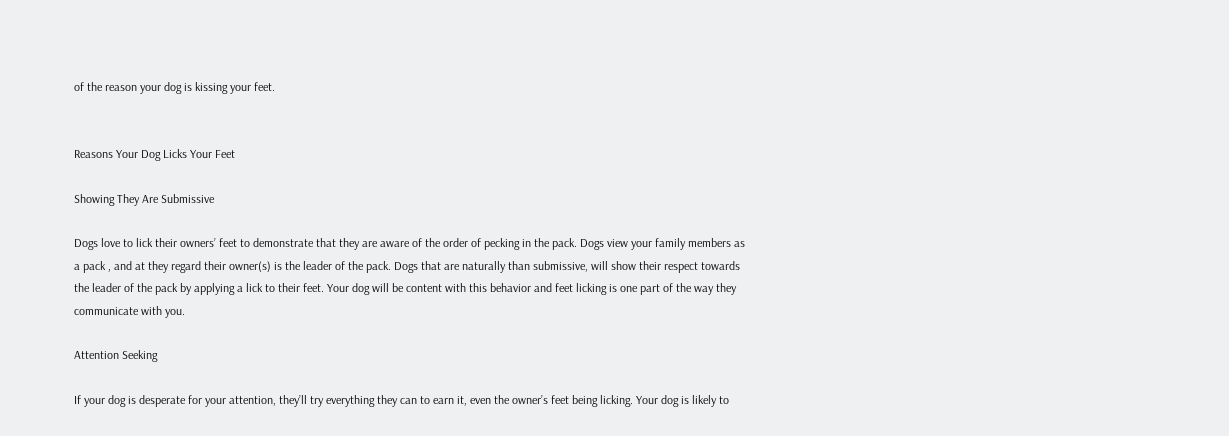of the reason your dog is kissing your feet.


Reasons Your Dog Licks Your Feet

Showing They Are Submissive

Dogs love to lick their owners’ feet to demonstrate that they are aware of the order of pecking in the pack. Dogs view your family members as a pack , and at they regard their owner(s) is the leader of the pack. Dogs that are naturally than submissive, will show their respect towards the leader of the pack by applying a lick to their feet. Your dog will be content with this behavior and feet licking is one part of the way they communicate with you.

Attention Seeking

If your dog is desperate for your attention, they’ll try everything they can to earn it, even the owner’s feet being licking. Your dog is likely to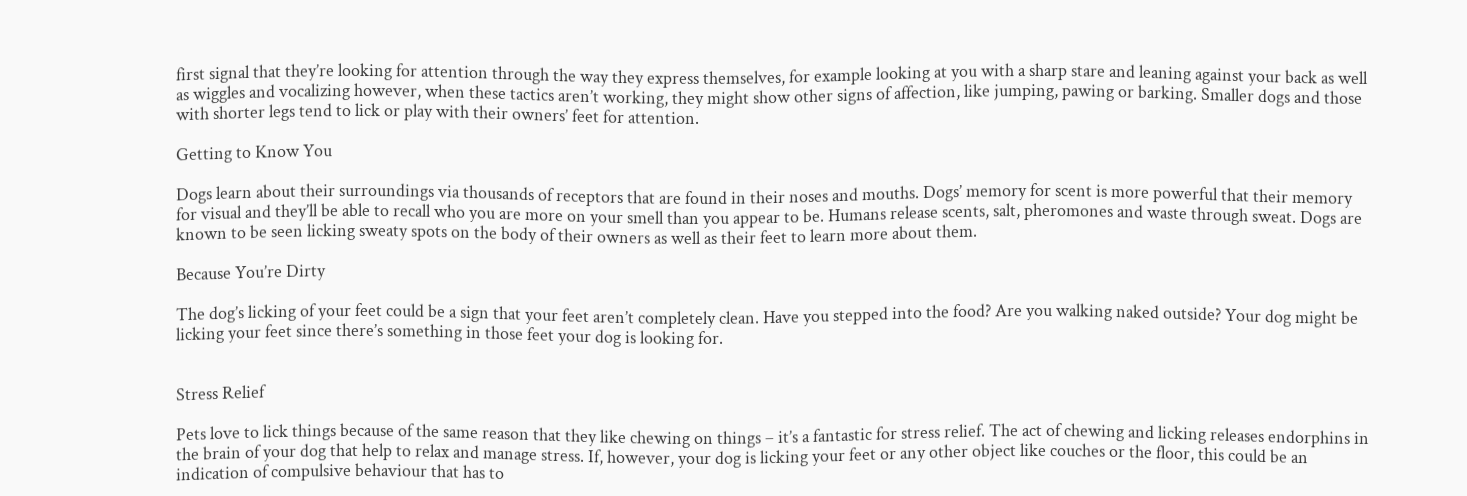first signal that they’re looking for attention through the way they express themselves, for example looking at you with a sharp stare and leaning against your back as well as wiggles and vocalizing however, when these tactics aren’t working, they might show other signs of affection, like jumping, pawing or barking. Smaller dogs and those with shorter legs tend to lick or play with their owners’ feet for attention.

Getting to Know You

Dogs learn about their surroundings via thousands of receptors that are found in their noses and mouths. Dogs’ memory for scent is more powerful that their memory for visual and they’ll be able to recall who you are more on your smell than you appear to be. Humans release scents, salt, pheromones and waste through sweat. Dogs are known to be seen licking sweaty spots on the body of their owners as well as their feet to learn more about them.

Because You’re Dirty

The dog’s licking of your feet could be a sign that your feet aren’t completely clean. Have you stepped into the food? Are you walking naked outside? Your dog might be licking your feet since there’s something in those feet your dog is looking for.


Stress Relief

Pets love to lick things because of the same reason that they like chewing on things – it’s a fantastic for stress relief. The act of chewing and licking releases endorphins in the brain of your dog that help to relax and manage stress. If, however, your dog is licking your feet or any other object like couches or the floor, this could be an indication of compulsive behaviour that has to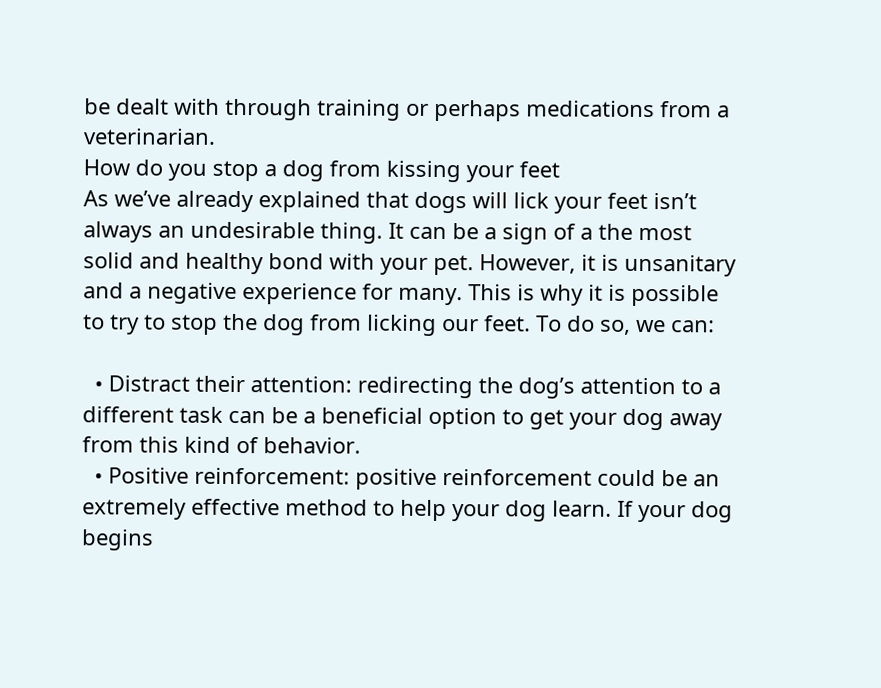be dealt with through training or perhaps medications from a veterinarian.
How do you stop a dog from kissing your feet
As we’ve already explained that dogs will lick your feet isn’t always an undesirable thing. It can be a sign of a the most solid and healthy bond with your pet. However, it is unsanitary and a negative experience for many. This is why it is possible to try to stop the dog from licking our feet. To do so, we can:

  • Distract their attention: redirecting the dog’s attention to a different task can be a beneficial option to get your dog away from this kind of behavior.
  • Positive reinforcement: positive reinforcement could be an extremely effective method to help your dog learn. If your dog begins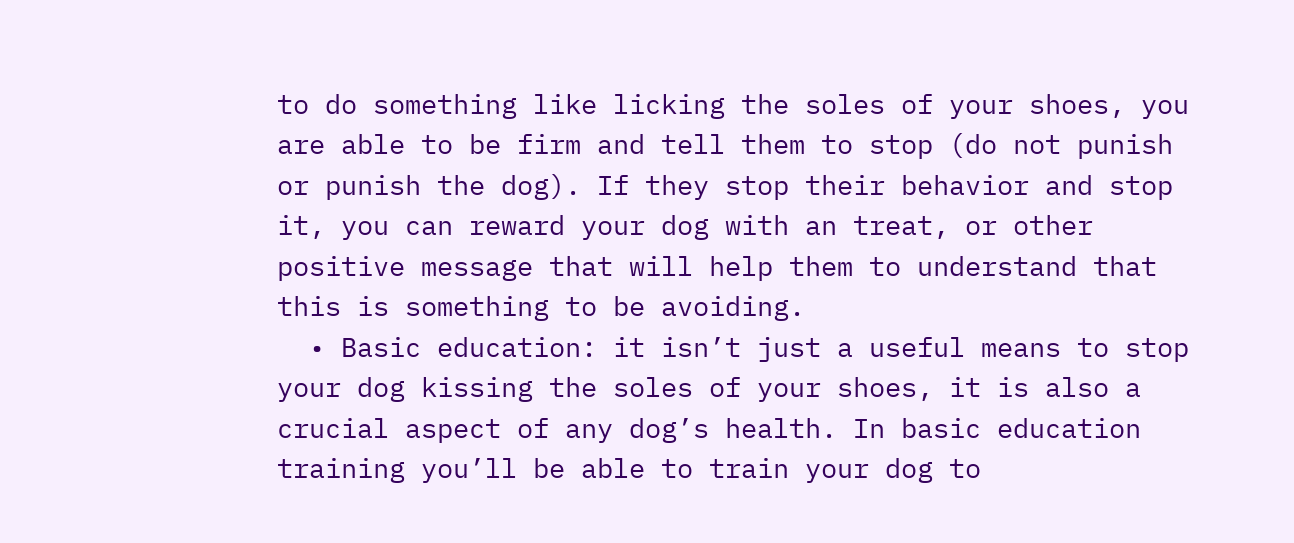to do something like licking the soles of your shoes, you are able to be firm and tell them to stop (do not punish or punish the dog). If they stop their behavior and stop it, you can reward your dog with an treat, or other positive message that will help them to understand that this is something to be avoiding.
  • Basic education: it isn’t just a useful means to stop your dog kissing the soles of your shoes, it is also a crucial aspect of any dog’s health. In basic education training you’ll be able to train your dog to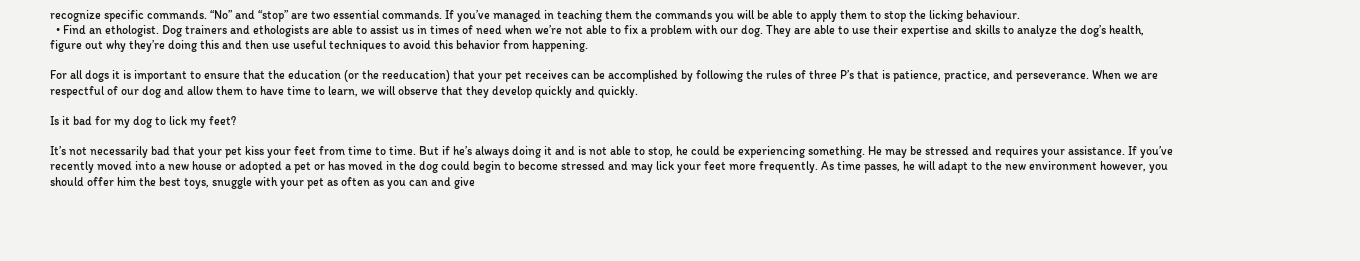recognize specific commands. “No” and “stop” are two essential commands. If you’ve managed in teaching them the commands you will be able to apply them to stop the licking behaviour.
  • Find an ethologist. Dog trainers and ethologists are able to assist us in times of need when we’re not able to fix a problem with our dog. They are able to use their expertise and skills to analyze the dog’s health, figure out why they’re doing this and then use useful techniques to avoid this behavior from happening.

For all dogs it is important to ensure that the education (or the reeducation) that your pet receives can be accomplished by following the rules of three P’s that is patience, practice, and perseverance. When we are respectful of our dog and allow them to have time to learn, we will observe that they develop quickly and quickly.

Is it bad for my dog to lick my feet?

It’s not necessarily bad that your pet kiss your feet from time to time. But if he’s always doing it and is not able to stop, he could be experiencing something. He may be stressed and requires your assistance. If you’ve recently moved into a new house or adopted a pet or has moved in the dog could begin to become stressed and may lick your feet more frequently. As time passes, he will adapt to the new environment however, you should offer him the best toys, snuggle with your pet as often as you can and give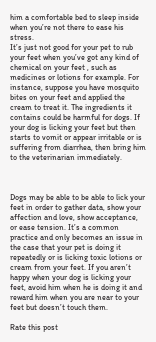him a comfortable bed to sleep inside when you’re not there to ease his stress.
It’s just not good for your pet to rub your feet when you’ve got any kind of chemical on your feet , such as medicines or lotions for example. For instance, suppose you have mosquito bites on your feet and applied the cream to treat it. The ingredients it contains could be harmful for dogs. If your dog is licking your feet but then starts to vomit or appear irritable or is suffering from diarrhea, then bring him to the veterinarian immediately.



Dogs may be able to be able to lick your feet in order to gather data, show your affection and love, show acceptance, or ease tension. It’s a common practice and only becomes an issue in the case that your pet is doing it repeatedly or is licking toxic lotions or cream from your feet. If you aren’t happy when your dog is licking your feet, avoid him when he is doing it and reward him when you are near to your feet but doesn’t touch them.

Rate this post